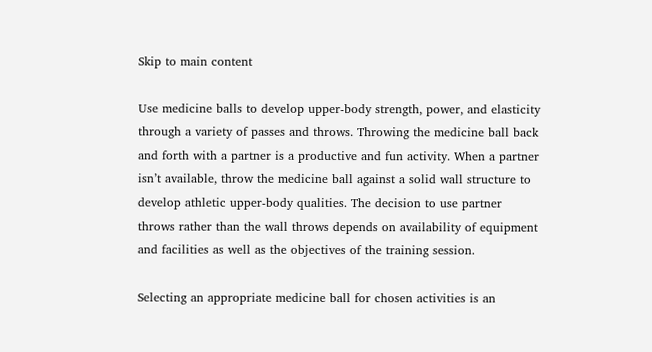Skip to main content

Use medicine balls to develop upper-body strength, power, and elasticity through a variety of passes and throws. Throwing the medicine ball back and forth with a partner is a productive and fun activity. When a partner isn’t available, throw the medicine ball against a solid wall structure to develop athletic upper-body qualities. The decision to use partner throws rather than the wall throws depends on availability of equipment and facilities as well as the objectives of the training session.

Selecting an appropriate medicine ball for chosen activities is an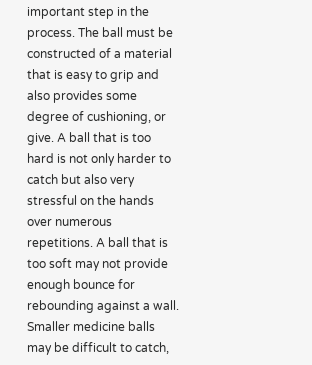important step in the process. The ball must be constructed of a material that is easy to grip and also provides some degree of cushioning, or give. A ball that is too hard is not only harder to catch but also very stressful on the hands over numerous repetitions. A ball that is too soft may not provide enough bounce for rebounding against a wall. Smaller medicine balls may be difficult to catch,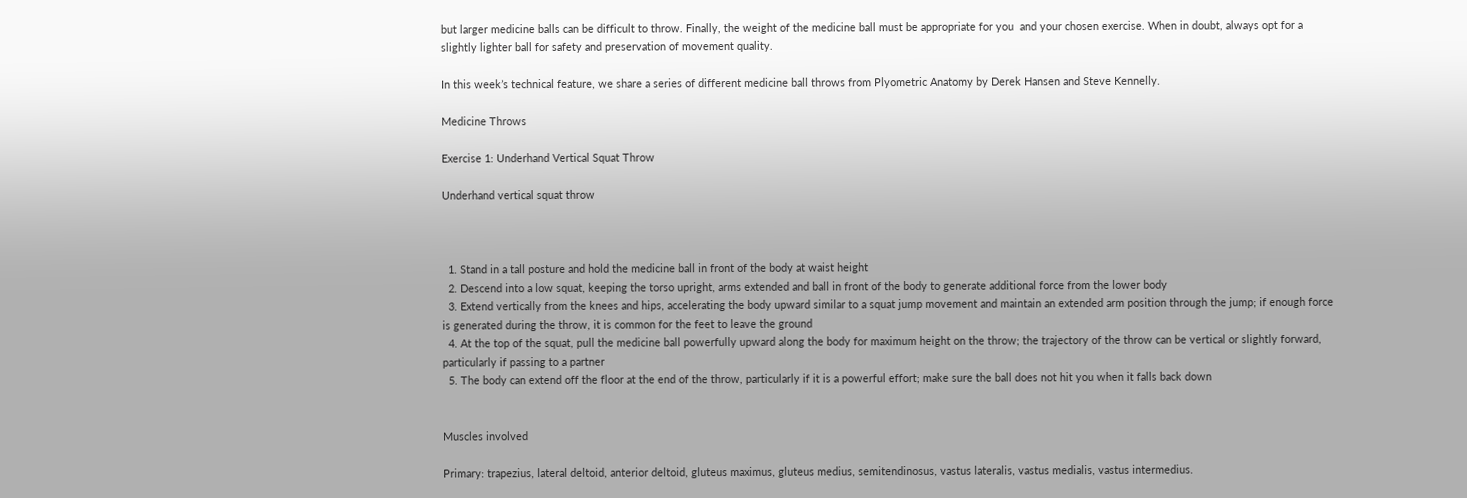but larger medicine balls can be difficult to throw. Finally, the weight of the medicine ball must be appropriate for you  and your chosen exercise. When in doubt, always opt for a slightly lighter ball for safety and preservation of movement quality.

In this week’s technical feature, we share a series of different medicine ball throws from Plyometric Anatomy by Derek Hansen and Steve Kennelly.

Medicine Throws

Exercise 1: Underhand Vertical Squat Throw

Underhand vertical squat throw



  1. Stand in a tall posture and hold the medicine ball in front of the body at waist height
  2. Descend into a low squat, keeping the torso upright, arms extended and ball in front of the body to generate additional force from the lower body
  3. Extend vertically from the knees and hips, accelerating the body upward similar to a squat jump movement and maintain an extended arm position through the jump; if enough force is generated during the throw, it is common for the feet to leave the ground
  4. At the top of the squat, pull the medicine ball powerfully upward along the body for maximum height on the throw; the trajectory of the throw can be vertical or slightly forward, particularly if passing to a partner
  5. The body can extend off the floor at the end of the throw, particularly if it is a powerful effort; make sure the ball does not hit you when it falls back down


Muscles involved

Primary: trapezius, lateral deltoid, anterior deltoid, gluteus maximus, gluteus medius, semitendinosus, vastus lateralis, vastus medialis, vastus intermedius.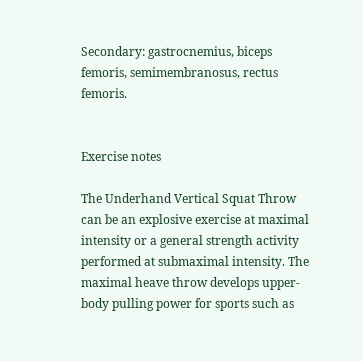Secondary: gastrocnemius, biceps femoris, semimembranosus, rectus femoris.


Exercise notes

The Underhand Vertical Squat Throw can be an explosive exercise at maximal intensity or a general strength activity performed at submaximal intensity. The maximal heave throw develops upper-body pulling power for sports such as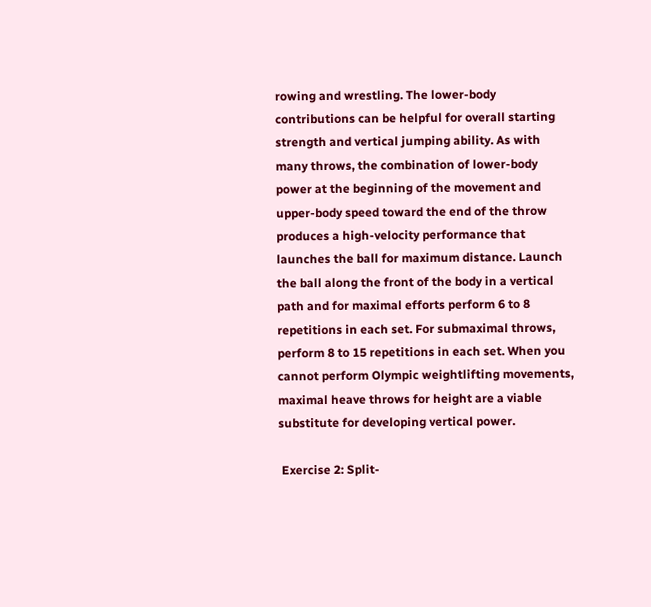rowing and wrestling. The lower-body contributions can be helpful for overall starting strength and vertical jumping ability. As with many throws, the combination of lower-body power at the beginning of the movement and upper-body speed toward the end of the throw produces a high-velocity performance that launches the ball for maximum distance. Launch the ball along the front of the body in a vertical path and for maximal efforts perform 6 to 8 repetitions in each set. For submaximal throws, perform 8 to 15 repetitions in each set. When you cannot perform Olympic weightlifting movements, maximal heave throws for height are a viable substitute for developing vertical power.

 Exercise 2: Split-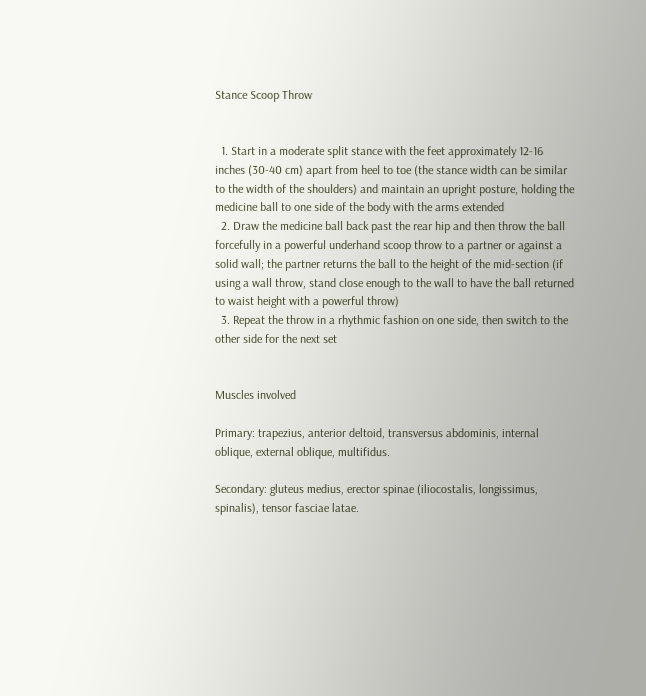Stance Scoop Throw


  1. Start in a moderate split stance with the feet approximately 12-16 inches (30-40 cm) apart from heel to toe (the stance width can be similar to the width of the shoulders) and maintain an upright posture, holding the medicine ball to one side of the body with the arms extended
  2. Draw the medicine ball back past the rear hip and then throw the ball forcefully in a powerful underhand scoop throw to a partner or against a solid wall; the partner returns the ball to the height of the mid-section (if using a wall throw, stand close enough to the wall to have the ball returned to waist height with a powerful throw)
  3. Repeat the throw in a rhythmic fashion on one side, then switch to the other side for the next set


Muscles involved

Primary: trapezius, anterior deltoid, transversus abdominis, internal oblique, external oblique, multifidus.

Secondary: gluteus medius, erector spinae (iliocostalis, longissimus, spinalis), tensor fasciae latae.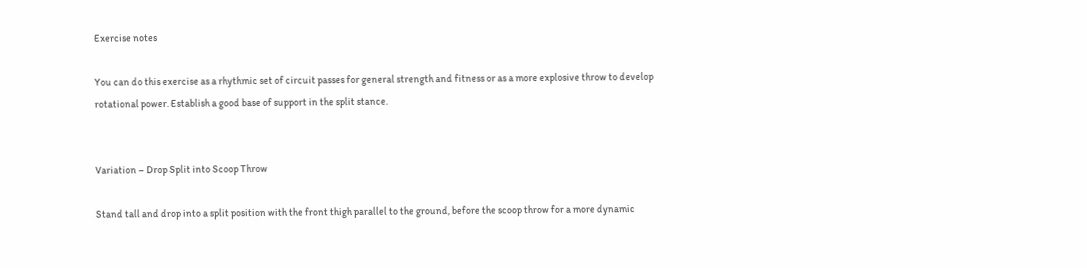Exercise notes

You can do this exercise as a rhythmic set of circuit passes for general strength and fitness or as a more explosive throw to develop rotational power. Establish a good base of support in the split stance.


Variation – Drop Split into Scoop Throw

Stand tall and drop into a split position with the front thigh parallel to the ground, before the scoop throw for a more dynamic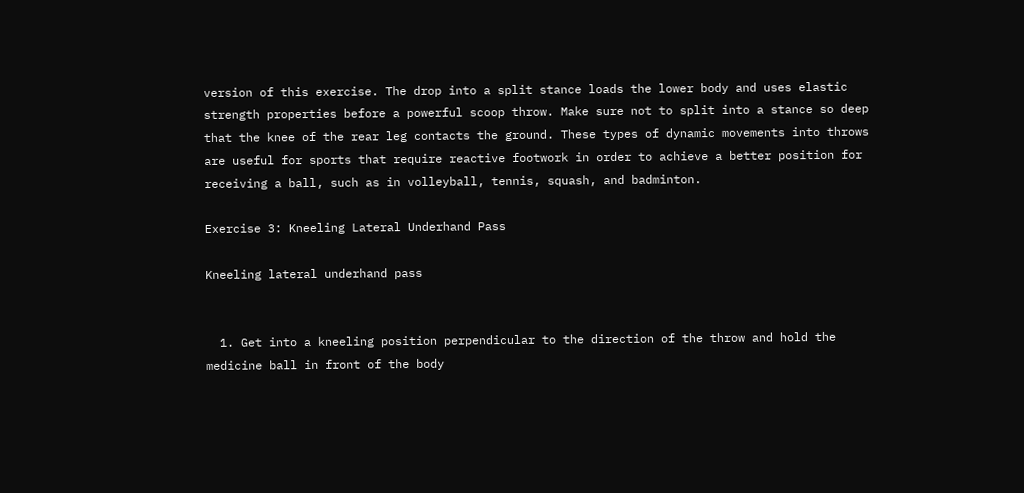version of this exercise. The drop into a split stance loads the lower body and uses elastic strength properties before a powerful scoop throw. Make sure not to split into a stance so deep that the knee of the rear leg contacts the ground. These types of dynamic movements into throws are useful for sports that require reactive footwork in order to achieve a better position for receiving a ball, such as in volleyball, tennis, squash, and badminton.

Exercise 3: Kneeling Lateral Underhand Pass

Kneeling lateral underhand pass


  1. Get into a kneeling position perpendicular to the direction of the throw and hold the medicine ball in front of the body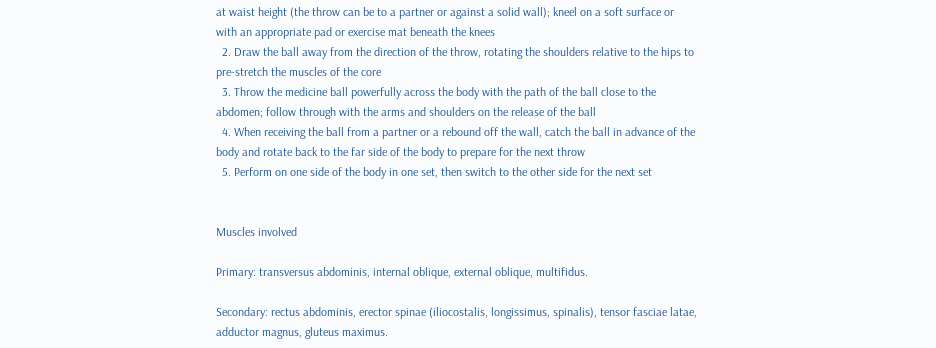at waist height (the throw can be to a partner or against a solid wall); kneel on a soft surface or with an appropriate pad or exercise mat beneath the knees
  2. Draw the ball away from the direction of the throw, rotating the shoulders relative to the hips to pre-stretch the muscles of the core
  3. Throw the medicine ball powerfully across the body with the path of the ball close to the abdomen; follow through with the arms and shoulders on the release of the ball
  4. When receiving the ball from a partner or a rebound off the wall, catch the ball in advance of the body and rotate back to the far side of the body to prepare for the next throw
  5. Perform on one side of the body in one set, then switch to the other side for the next set


Muscles involved

Primary: transversus abdominis, internal oblique, external oblique, multifidus.

Secondary: rectus abdominis, erector spinae (iliocostalis, longissimus, spinalis), tensor fasciae latae, adductor magnus, gluteus maximus.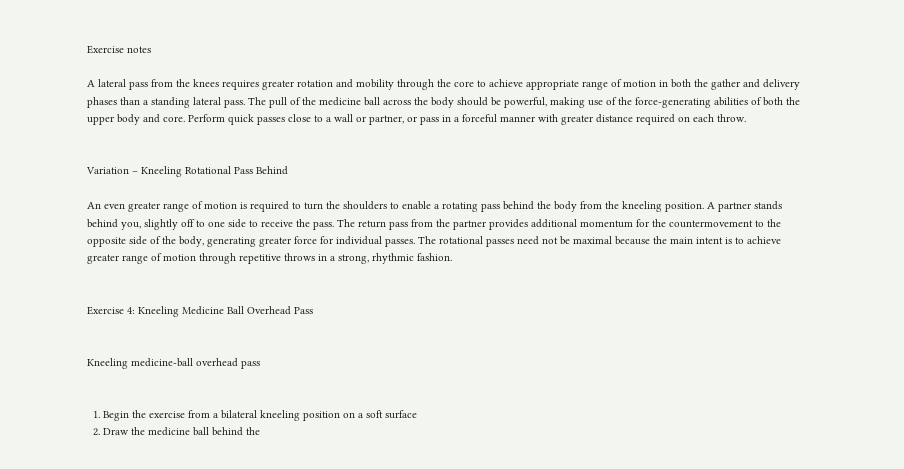Exercise notes

A lateral pass from the knees requires greater rotation and mobility through the core to achieve appropriate range of motion in both the gather and delivery phases than a standing lateral pass. The pull of the medicine ball across the body should be powerful, making use of the force-generating abilities of both the upper body and core. Perform quick passes close to a wall or partner, or pass in a forceful manner with greater distance required on each throw.


Variation – Kneeling Rotational Pass Behind

An even greater range of motion is required to turn the shoulders to enable a rotating pass behind the body from the kneeling position. A partner stands behind you, slightly off to one side to receive the pass. The return pass from the partner provides additional momentum for the countermovement to the opposite side of the body, generating greater force for individual passes. The rotational passes need not be maximal because the main intent is to achieve greater range of motion through repetitive throws in a strong, rhythmic fashion.


Exercise 4: Kneeling Medicine Ball Overhead Pass


Kneeling medicine-ball overhead pass


  1. Begin the exercise from a bilateral kneeling position on a soft surface
  2. Draw the medicine ball behind the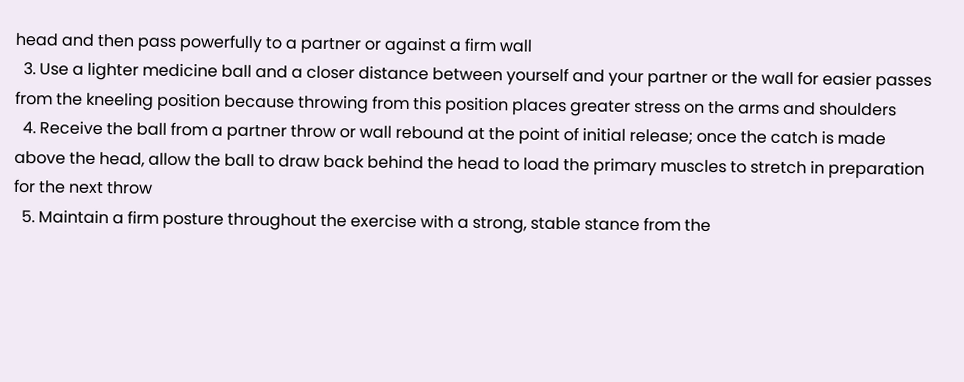head and then pass powerfully to a partner or against a firm wall
  3. Use a lighter medicine ball and a closer distance between yourself and your partner or the wall for easier passes from the kneeling position because throwing from this position places greater stress on the arms and shoulders
  4. Receive the ball from a partner throw or wall rebound at the point of initial release; once the catch is made above the head, allow the ball to draw back behind the head to load the primary muscles to stretch in preparation for the next throw
  5. Maintain a firm posture throughout the exercise with a strong, stable stance from the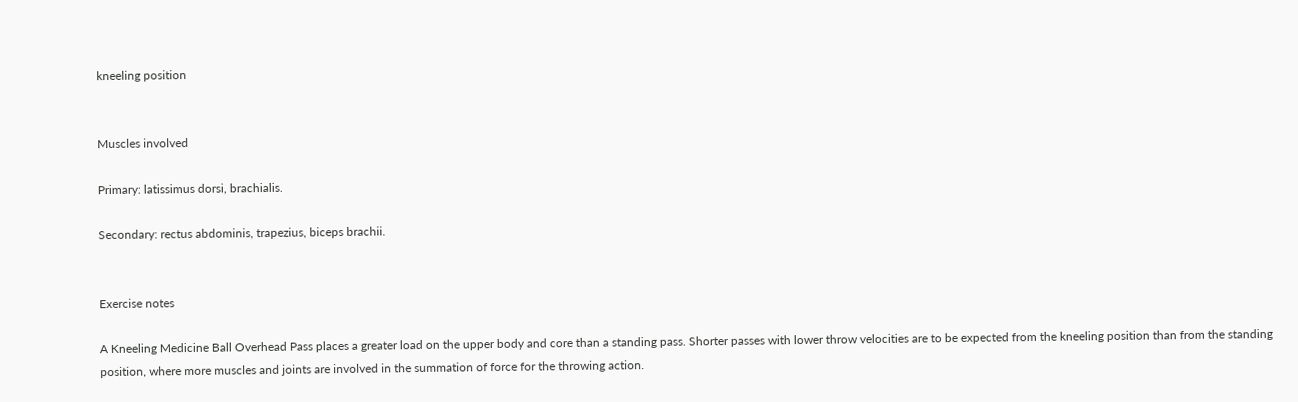kneeling position


Muscles involved

Primary: latissimus dorsi, brachialis.

Secondary: rectus abdominis, trapezius, biceps brachii.


Exercise notes

A Kneeling Medicine Ball Overhead Pass places a greater load on the upper body and core than a standing pass. Shorter passes with lower throw velocities are to be expected from the kneeling position than from the standing position, where more muscles and joints are involved in the summation of force for the throwing action.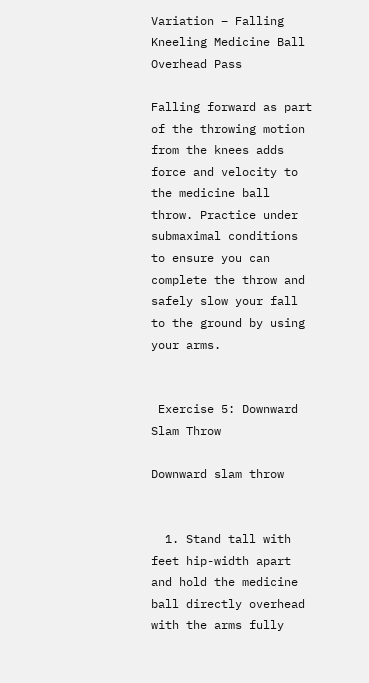Variation – Falling Kneeling Medicine Ball Overhead Pass

Falling forward as part of the throwing motion from the knees adds force and velocity to the medicine ball throw. Practice under submaximal conditions to ensure you can complete the throw and safely slow your fall to the ground by using your arms.


 Exercise 5: Downward Slam Throw

Downward slam throw


  1. Stand tall with feet hip-width apart and hold the medicine ball directly overhead with the arms fully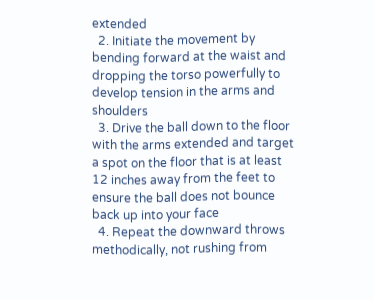extended
  2. Initiate the movement by bending forward at the waist and dropping the torso powerfully to develop tension in the arms and shoulders
  3. Drive the ball down to the floor with the arms extended and target a spot on the floor that is at least 12 inches away from the feet to ensure the ball does not bounce back up into your face
  4. Repeat the downward throws methodically, not rushing from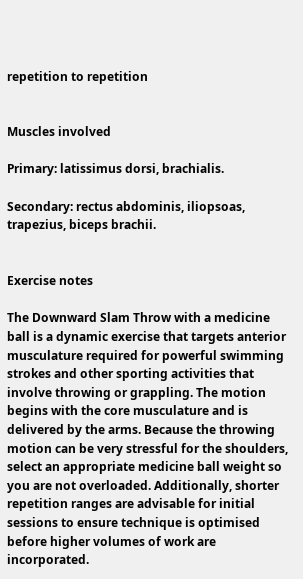repetition to repetition


Muscles involved

Primary: latissimus dorsi, brachialis.

Secondary: rectus abdominis, iliopsoas, trapezius, biceps brachii.


Exercise notes

The Downward Slam Throw with a medicine ball is a dynamic exercise that targets anterior musculature required for powerful swimming strokes and other sporting activities that involve throwing or grappling. The motion begins with the core musculature and is delivered by the arms. Because the throwing motion can be very stressful for the shoulders, select an appropriate medicine ball weight so you are not overloaded. Additionally, shorter repetition ranges are advisable for initial sessions to ensure technique is optimised before higher volumes of work are incorporated.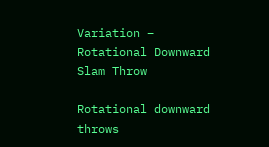Variation – Rotational Downward Slam Throw

Rotational downward throws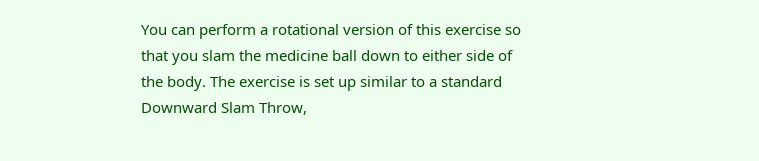You can perform a rotational version of this exercise so that you slam the medicine ball down to either side of the body. The exercise is set up similar to a standard Downward Slam Throw,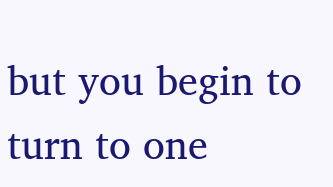but you begin to turn to one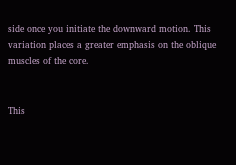side once you initiate the downward motion. This variation places a greater emphasis on the oblique muscles of the core.


This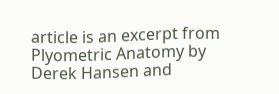article is an excerpt from Plyometric Anatomy by Derek Hansen and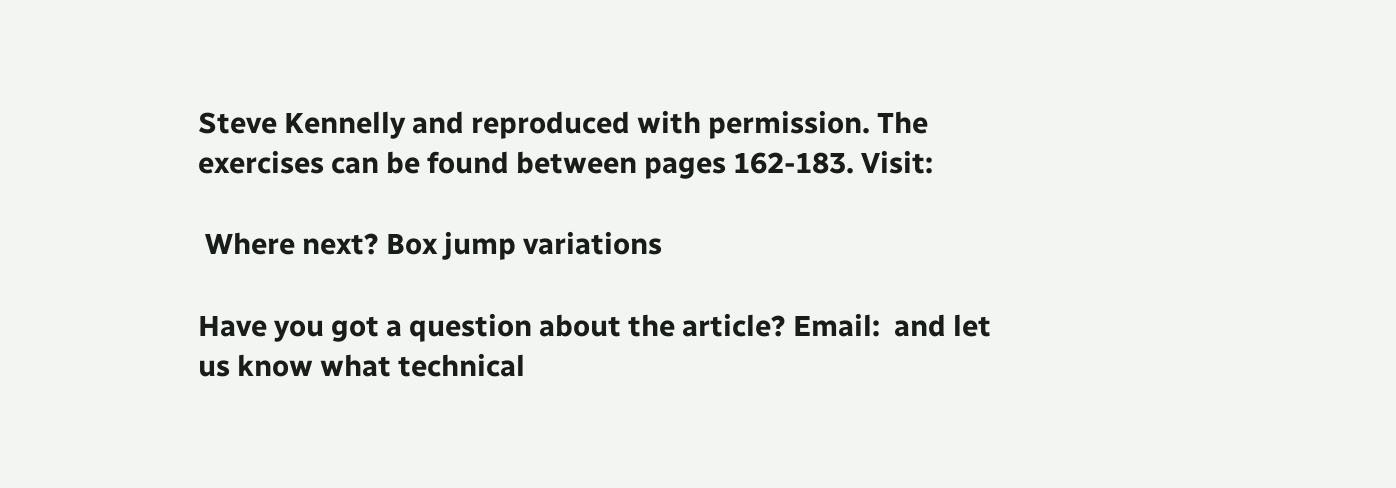Steve Kennelly and reproduced with permission. The exercises can be found between pages 162-183. Visit:

 Where next? Box jump variations

Have you got a question about the article? Email:  and let us know what technical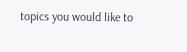topics you would like to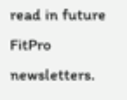read in future FitPro newsletters.